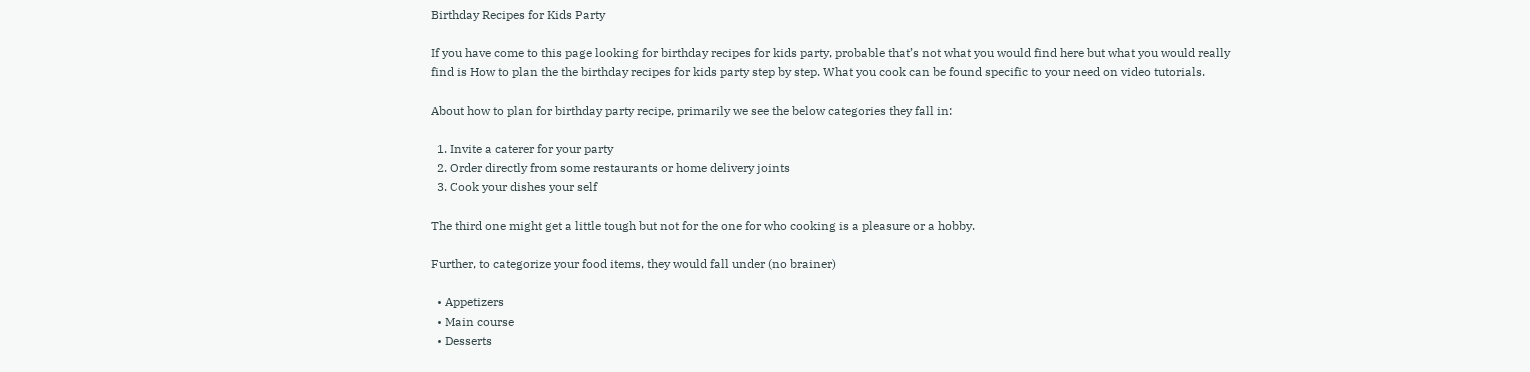Birthday Recipes for Kids Party

If you have come to this page looking for birthday recipes for kids party, probable that’s not what you would find here but what you would really find is How to plan the the birthday recipes for kids party step by step. What you cook can be found specific to your need on video tutorials.

About how to plan for birthday party recipe, primarily we see the below categories they fall in:

  1. Invite a caterer for your party
  2. Order directly from some restaurants or home delivery joints
  3. Cook your dishes your self

The third one might get a little tough but not for the one for who cooking is a pleasure or a hobby.

Further, to categorize your food items, they would fall under (no brainer)

  • Appetizers
  • Main course
  • Desserts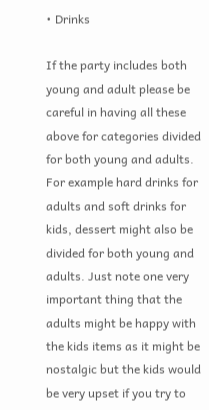• Drinks

If the party includes both young and adult please be careful in having all these above for categories divided for both young and adults. For example hard drinks for adults and soft drinks for kids, dessert might also be divided for both young and adults. Just note one very important thing that the adults might be happy with the kids items as it might be nostalgic but the kids would be very upset if you try to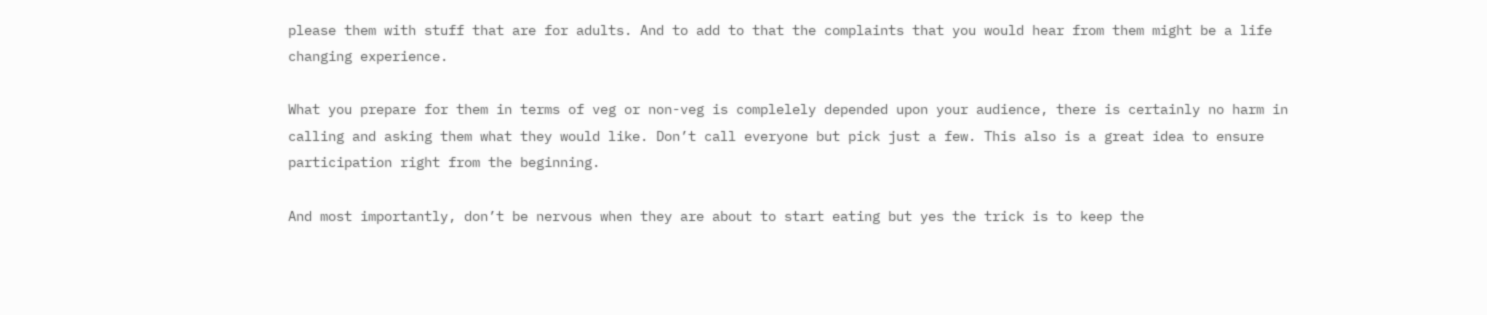please them with stuff that are for adults. And to add to that the complaints that you would hear from them might be a life changing experience.

What you prepare for them in terms of veg or non-veg is complelely depended upon your audience, there is certainly no harm in calling and asking them what they would like. Don’t call everyone but pick just a few. This also is a great idea to ensure participation right from the beginning.

And most importantly, don’t be nervous when they are about to start eating but yes the trick is to keep the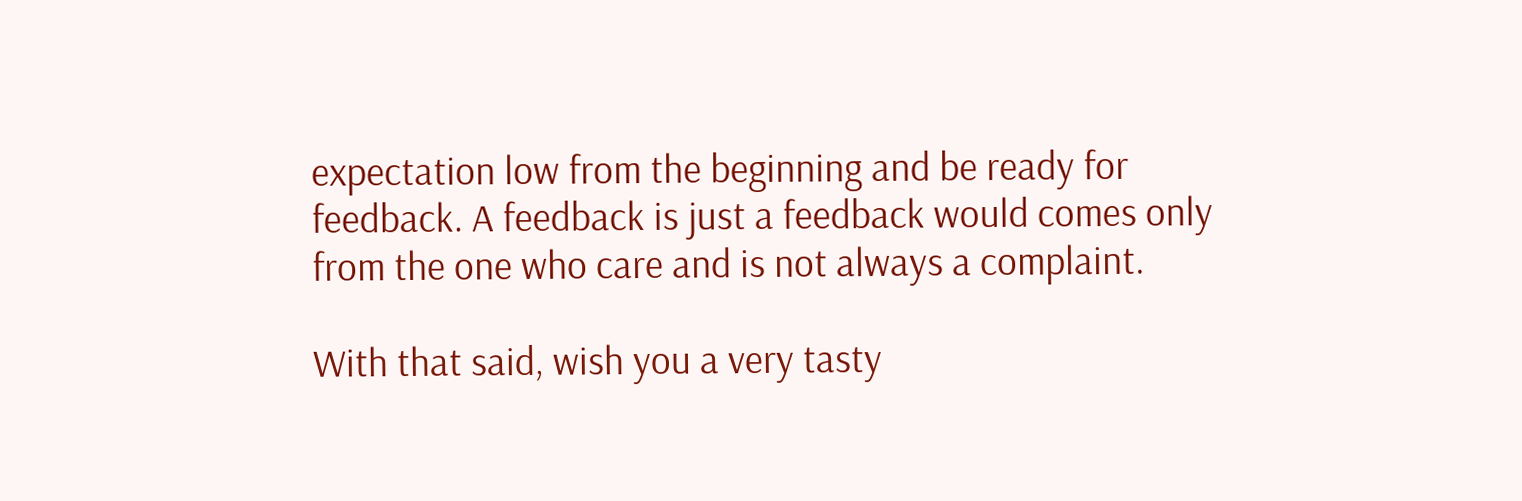expectation low from the beginning and be ready for feedback. A feedback is just a feedback would comes only from the one who care and is not always a complaint.

With that said, wish you a very tasty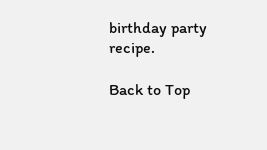birthday party recipe.

Back to Top